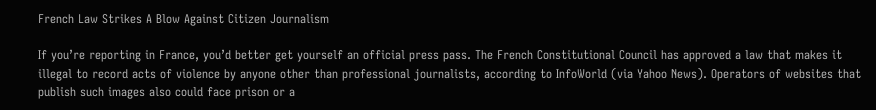French Law Strikes A Blow Against Citizen Journalism

If you’re reporting in France, you’d better get yourself an official press pass. The French Constitutional Council has approved a law that makes it illegal to record acts of violence by anyone other than professional journalists, according to InfoWorld (via Yahoo News). Operators of websites that publish such images also could face prison or a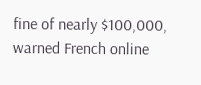fine of nearly $100,000, warned French online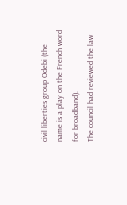civil liberties group Odebi (the name is a play on the French word for broadband).
The council had reviewed the law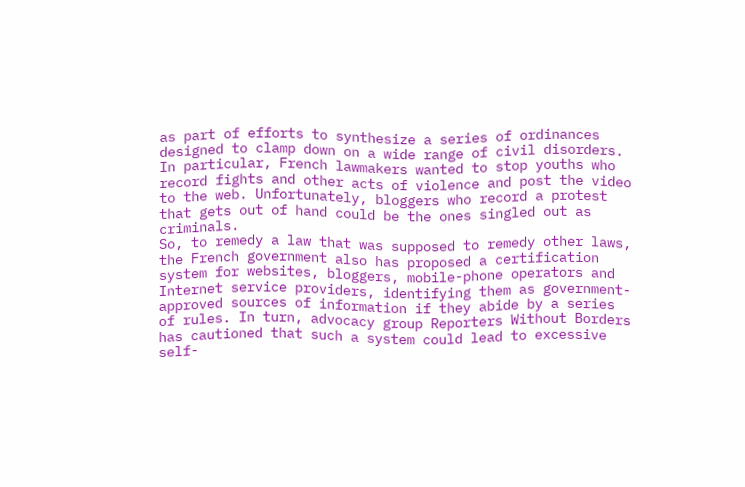as part of efforts to synthesize a series of ordinances designed to clamp down on a wide range of civil disorders. In particular, French lawmakers wanted to stop youths who record fights and other acts of violence and post the video to the web. Unfortunately, bloggers who record a protest that gets out of hand could be the ones singled out as criminals.
So, to remedy a law that was supposed to remedy other laws, the French government also has proposed a certification system for websites, bloggers, mobile-phone operators and Internet service providers, identifying them as government-approved sources of information if they abide by a series of rules. In turn, advocacy group Reporters Without Borders has cautioned that such a system could lead to excessive self-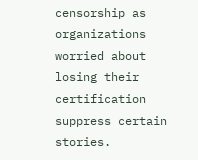censorship as organizations worried about losing their certification suppress certain stories.